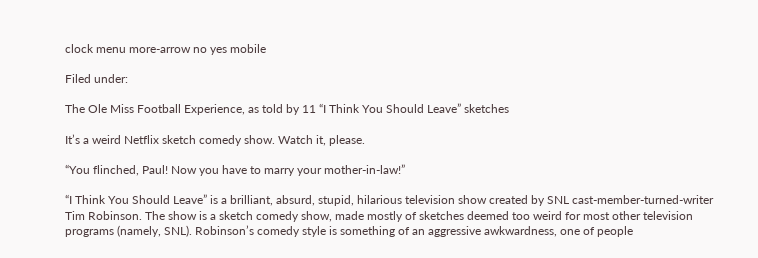clock menu more-arrow no yes mobile

Filed under:

The Ole Miss Football Experience, as told by 11 “I Think You Should Leave” sketches

It’s a weird Netflix sketch comedy show. Watch it, please.

“You flinched, Paul! Now you have to marry your mother-in-law!”

“I Think You Should Leave” is a brilliant, absurd, stupid, hilarious television show created by SNL cast-member-turned-writer Tim Robinson. The show is a sketch comedy show, made mostly of sketches deemed too weird for most other television programs (namely, SNL). Robinson’s comedy style is something of an aggressive awkwardness, one of people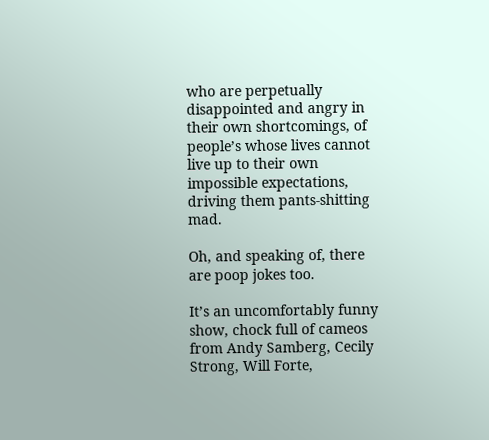who are perpetually disappointed and angry in their own shortcomings, of people’s whose lives cannot live up to their own impossible expectations, driving them pants-shitting mad.

Oh, and speaking of, there are poop jokes too.

It’s an uncomfortably funny show, chock full of cameos from Andy Samberg, Cecily Strong, Will Forte,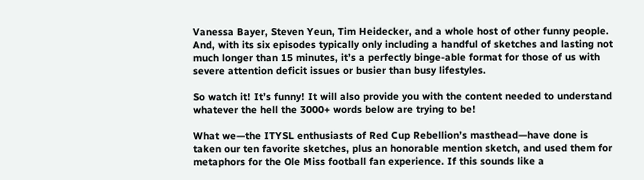Vanessa Bayer, Steven Yeun, Tim Heidecker, and a whole host of other funny people. And, with its six episodes typically only including a handful of sketches and lasting not much longer than 15 minutes, it’s a perfectly binge-able format for those of us with severe attention deficit issues or busier than busy lifestyles.

So watch it! It’s funny! It will also provide you with the content needed to understand whatever the hell the 3000+ words below are trying to be!

What we—the ITYSL enthusiasts of Red Cup Rebellion’s masthead—have done is taken our ten favorite sketches, plus an honorable mention sketch, and used them for metaphors for the Ole Miss football fan experience. If this sounds like a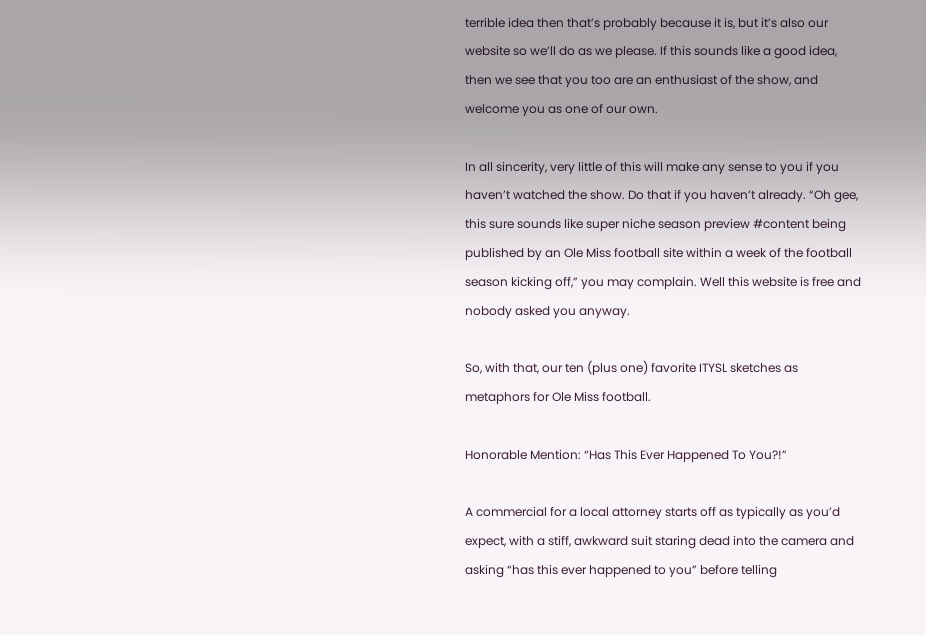terrible idea then that’s probably because it is, but it’s also our website so we’ll do as we please. If this sounds like a good idea, then we see that you too are an enthusiast of the show, and welcome you as one of our own.

In all sincerity, very little of this will make any sense to you if you haven’t watched the show. Do that if you haven’t already. “Oh gee, this sure sounds like super niche season preview #content being published by an Ole Miss football site within a week of the football season kicking off,” you may complain. Well this website is free and nobody asked you anyway.

So, with that, our ten (plus one) favorite ITYSL sketches as metaphors for Ole Miss football.

Honorable Mention: “Has This Ever Happened To You?!”

A commercial for a local attorney starts off as typically as you’d expect, with a stiff, awkward suit staring dead into the camera and asking “has this ever happened to you” before telling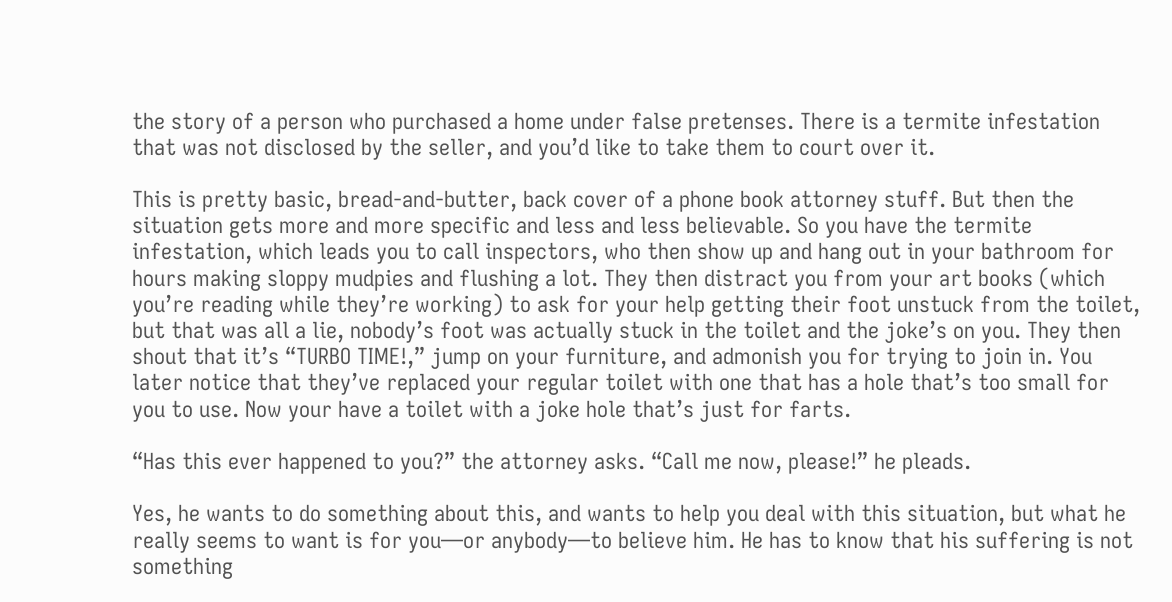the story of a person who purchased a home under false pretenses. There is a termite infestation that was not disclosed by the seller, and you’d like to take them to court over it.

This is pretty basic, bread-and-butter, back cover of a phone book attorney stuff. But then the situation gets more and more specific and less and less believable. So you have the termite infestation, which leads you to call inspectors, who then show up and hang out in your bathroom for hours making sloppy mudpies and flushing a lot. They then distract you from your art books (which you’re reading while they’re working) to ask for your help getting their foot unstuck from the toilet, but that was all a lie, nobody’s foot was actually stuck in the toilet and the joke’s on you. They then shout that it’s “TURBO TIME!,” jump on your furniture, and admonish you for trying to join in. You later notice that they’ve replaced your regular toilet with one that has a hole that’s too small for you to use. Now your have a toilet with a joke hole that’s just for farts.

“Has this ever happened to you?” the attorney asks. “Call me now, please!” he pleads.

Yes, he wants to do something about this, and wants to help you deal with this situation, but what he really seems to want is for you—or anybody—to believe him. He has to know that his suffering is not something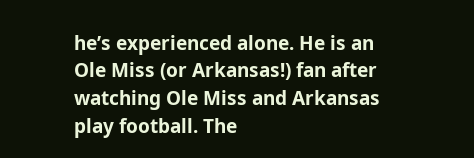he’s experienced alone. He is an Ole Miss (or Arkansas!) fan after watching Ole Miss and Arkansas play football. The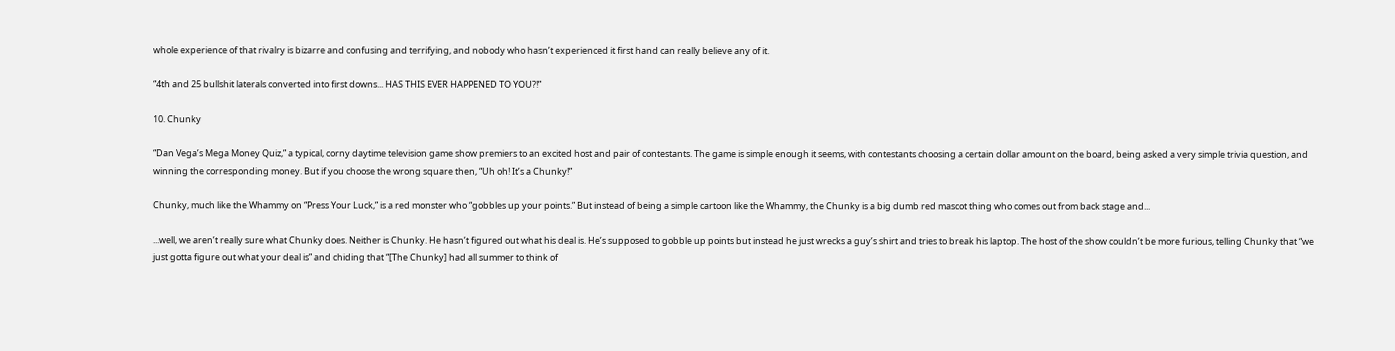whole experience of that rivalry is bizarre and confusing and terrifying, and nobody who hasn’t experienced it first hand can really believe any of it.

“4th and 25 bullshit laterals converted into first downs... HAS THIS EVER HAPPENED TO YOU?!”

10. Chunky

“Dan Vega’s Mega Money Quiz,” a typical, corny daytime television game show premiers to an excited host and pair of contestants. The game is simple enough it seems, with contestants choosing a certain dollar amount on the board, being asked a very simple trivia question, and winning the corresponding money. But if you choose the wrong square then, “Uh oh! It’s a Chunky!”

Chunky, much like the Whammy on “Press Your Luck,” is a red monster who “gobbles up your points.” But instead of being a simple cartoon like the Whammy, the Chunky is a big dumb red mascot thing who comes out from back stage and...

...well, we aren’t really sure what Chunky does. Neither is Chunky. He hasn’t figured out what his deal is. He’s supposed to gobble up points but instead he just wrecks a guy’s shirt and tries to break his laptop. The host of the show couldn’t be more furious, telling Chunky that “we just gotta figure out what your deal is” and chiding that “[The Chunky] had all summer to think of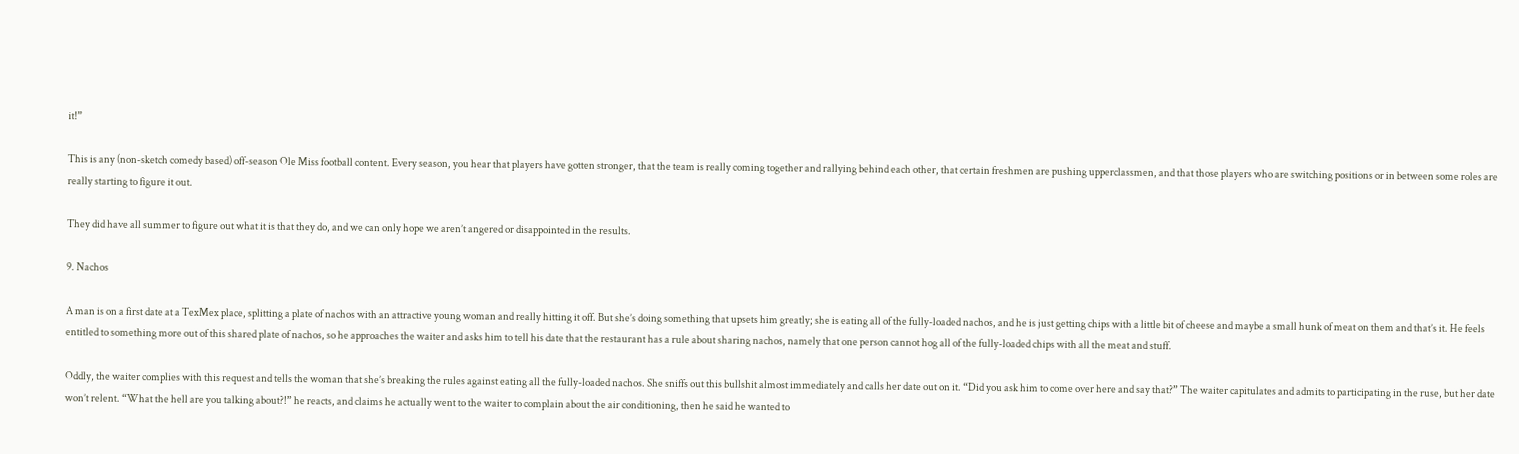it!”

This is any (non-sketch comedy based) off-season Ole Miss football content. Every season, you hear that players have gotten stronger, that the team is really coming together and rallying behind each other, that certain freshmen are pushing upperclassmen, and that those players who are switching positions or in between some roles are really starting to figure it out.

They did have all summer to figure out what it is that they do, and we can only hope we aren’t angered or disappointed in the results.

9. Nachos

A man is on a first date at a TexMex place, splitting a plate of nachos with an attractive young woman and really hitting it off. But she’s doing something that upsets him greatly; she is eating all of the fully-loaded nachos, and he is just getting chips with a little bit of cheese and maybe a small hunk of meat on them and that’s it. He feels entitled to something more out of this shared plate of nachos, so he approaches the waiter and asks him to tell his date that the restaurant has a rule about sharing nachos, namely that one person cannot hog all of the fully-loaded chips with all the meat and stuff.

Oddly, the waiter complies with this request and tells the woman that she’s breaking the rules against eating all the fully-loaded nachos. She sniffs out this bullshit almost immediately and calls her date out on it. “Did you ask him to come over here and say that?” The waiter capitulates and admits to participating in the ruse, but her date won’t relent. “What the hell are you talking about?!” he reacts, and claims he actually went to the waiter to complain about the air conditioning, then he said he wanted to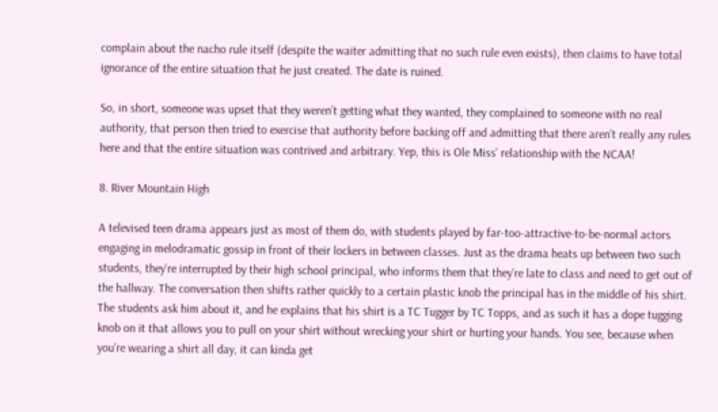complain about the nacho rule itself (despite the waiter admitting that no such rule even exists), then claims to have total ignorance of the entire situation that he just created. The date is ruined.

So, in short, someone was upset that they weren’t getting what they wanted, they complained to someone with no real authority, that person then tried to exercise that authority before backing off and admitting that there aren’t really any rules here and that the entire situation was contrived and arbitrary. Yep, this is Ole Miss’ relationship with the NCAA!

8. River Mountain High

A televised teen drama appears just as most of them do, with students played by far-too-attractive-to-be-normal actors engaging in melodramatic gossip in front of their lockers in between classes. Just as the drama heats up between two such students, they’re interrupted by their high school principal, who informs them that they’re late to class and need to get out of the hallway. The conversation then shifts rather quickly to a certain plastic knob the principal has in the middle of his shirt. The students ask him about it, and he explains that his shirt is a TC Tugger by TC Topps, and as such it has a dope tugging knob on it that allows you to pull on your shirt without wrecking your shirt or hurting your hands. You see, because when you’re wearing a shirt all day, it can kinda get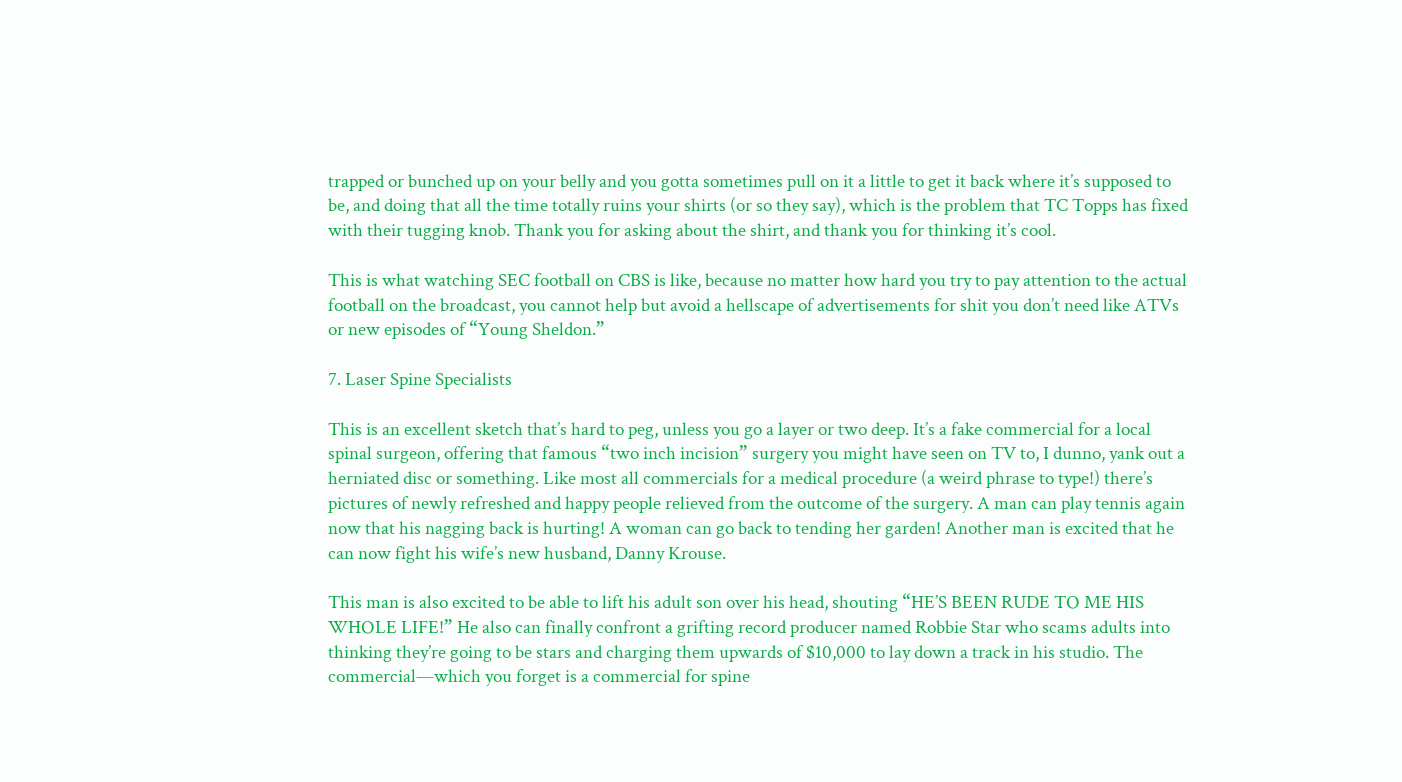trapped or bunched up on your belly and you gotta sometimes pull on it a little to get it back where it’s supposed to be, and doing that all the time totally ruins your shirts (or so they say), which is the problem that TC Topps has fixed with their tugging knob. Thank you for asking about the shirt, and thank you for thinking it’s cool.

This is what watching SEC football on CBS is like, because no matter how hard you try to pay attention to the actual football on the broadcast, you cannot help but avoid a hellscape of advertisements for shit you don’t need like ATVs or new episodes of “Young Sheldon.”

7. Laser Spine Specialists

This is an excellent sketch that’s hard to peg, unless you go a layer or two deep. It’s a fake commercial for a local spinal surgeon, offering that famous “two inch incision” surgery you might have seen on TV to, I dunno, yank out a herniated disc or something. Like most all commercials for a medical procedure (a weird phrase to type!) there’s pictures of newly refreshed and happy people relieved from the outcome of the surgery. A man can play tennis again now that his nagging back is hurting! A woman can go back to tending her garden! Another man is excited that he can now fight his wife’s new husband, Danny Krouse.

This man is also excited to be able to lift his adult son over his head, shouting “HE’S BEEN RUDE TO ME HIS WHOLE LIFE!” He also can finally confront a grifting record producer named Robbie Star who scams adults into thinking they’re going to be stars and charging them upwards of $10,000 to lay down a track in his studio. The commercial—which you forget is a commercial for spine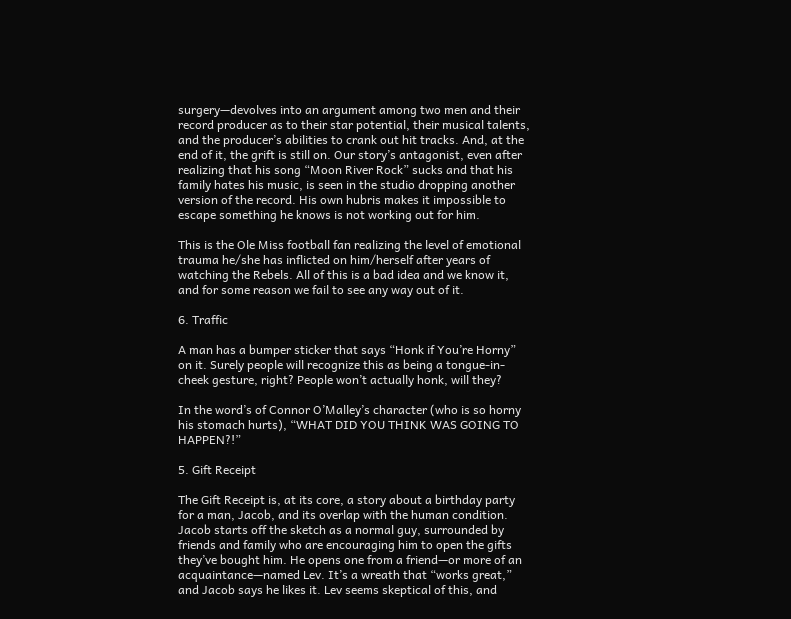surgery—devolves into an argument among two men and their record producer as to their star potential, their musical talents, and the producer’s abilities to crank out hit tracks. And, at the end of it, the grift is still on. Our story’s antagonist, even after realizing that his song “Moon River Rock” sucks and that his family hates his music, is seen in the studio dropping another version of the record. His own hubris makes it impossible to escape something he knows is not working out for him.

This is the Ole Miss football fan realizing the level of emotional trauma he/she has inflicted on him/herself after years of watching the Rebels. All of this is a bad idea and we know it, and for some reason we fail to see any way out of it.

6. Traffic

A man has a bumper sticker that says “Honk if You’re Horny” on it. Surely people will recognize this as being a tongue-in-cheek gesture, right? People won’t actually honk, will they?

In the word’s of Connor O’Malley’s character (who is so horny his stomach hurts), “WHAT DID YOU THINK WAS GOING TO HAPPEN?!”

5. Gift Receipt

The Gift Receipt is, at its core, a story about a birthday party for a man, Jacob, and its overlap with the human condition. Jacob starts off the sketch as a normal guy, surrounded by friends and family who are encouraging him to open the gifts they’ve bought him. He opens one from a friend—or more of an acquaintance—named Lev. It’s a wreath that “works great,” and Jacob says he likes it. Lev seems skeptical of this, and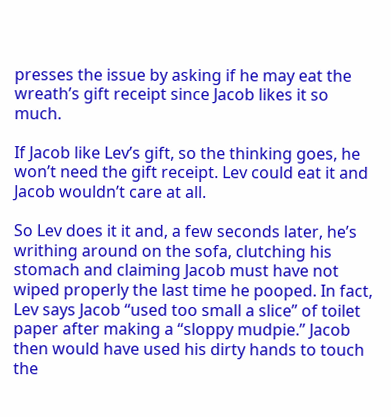presses the issue by asking if he may eat the wreath’s gift receipt since Jacob likes it so much.

If Jacob like Lev’s gift, so the thinking goes, he won’t need the gift receipt. Lev could eat it and Jacob wouldn’t care at all.

So Lev does it it and, a few seconds later, he’s writhing around on the sofa, clutching his stomach and claiming Jacob must have not wiped properly the last time he pooped. In fact, Lev says Jacob “used too small a slice” of toilet paper after making a “sloppy mudpie.” Jacob then would have used his dirty hands to touch the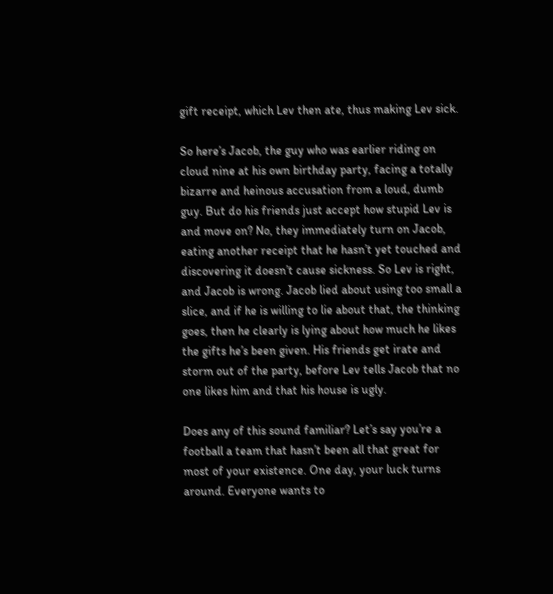gift receipt, which Lev then ate, thus making Lev sick.

So here’s Jacob, the guy who was earlier riding on cloud nine at his own birthday party, facing a totally bizarre and heinous accusation from a loud, dumb guy. But do his friends just accept how stupid Lev is and move on? No, they immediately turn on Jacob, eating another receipt that he hasn’t yet touched and discovering it doesn’t cause sickness. So Lev is right, and Jacob is wrong. Jacob lied about using too small a slice, and if he is willing to lie about that, the thinking goes, then he clearly is lying about how much he likes the gifts he’s been given. His friends get irate and storm out of the party, before Lev tells Jacob that no one likes him and that his house is ugly.

Does any of this sound familiar? Let’s say you’re a football a team that hasn’t been all that great for most of your existence. One day, your luck turns around. Everyone wants to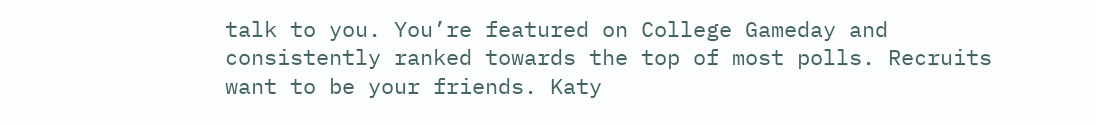talk to you. You’re featured on College Gameday and consistently ranked towards the top of most polls. Recruits want to be your friends. Katy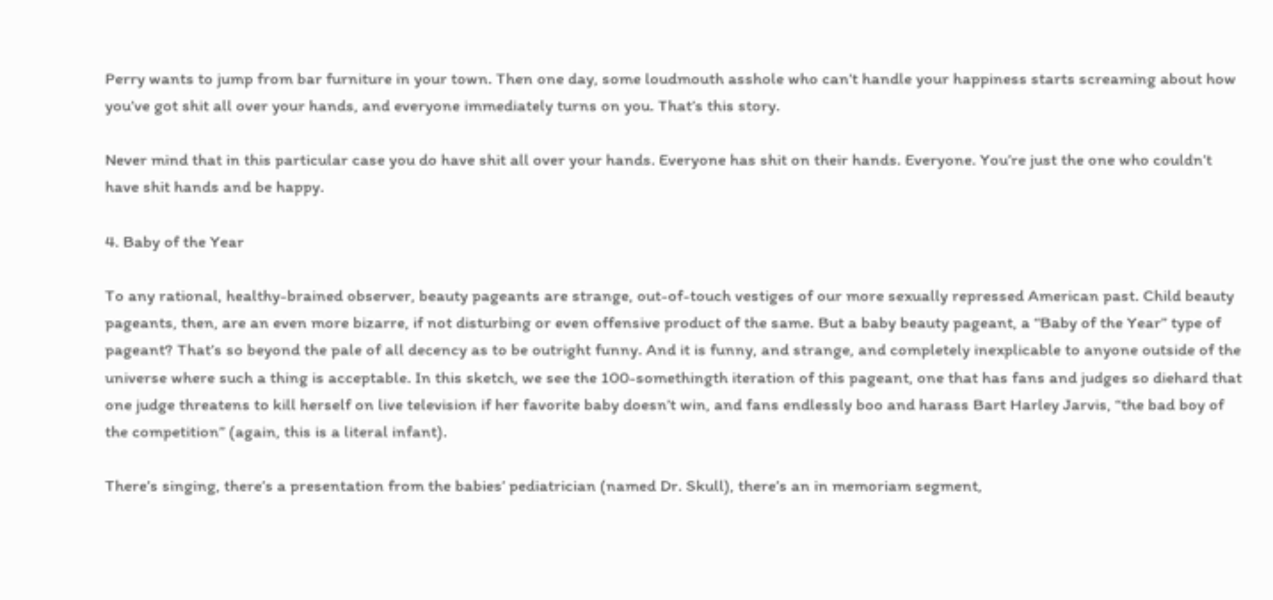Perry wants to jump from bar furniture in your town. Then one day, some loudmouth asshole who can’t handle your happiness starts screaming about how you’ve got shit all over your hands, and everyone immediately turns on you. That’s this story.

Never mind that in this particular case you do have shit all over your hands. Everyone has shit on their hands. Everyone. You’re just the one who couldn’t have shit hands and be happy.

4. Baby of the Year

To any rational, healthy-brained observer, beauty pageants are strange, out-of-touch vestiges of our more sexually repressed American past. Child beauty pageants, then, are an even more bizarre, if not disturbing or even offensive product of the same. But a baby beauty pageant, a “Baby of the Year” type of pageant? That’s so beyond the pale of all decency as to be outright funny. And it is funny, and strange, and completely inexplicable to anyone outside of the universe where such a thing is acceptable. In this sketch, we see the 100-somethingth iteration of this pageant, one that has fans and judges so diehard that one judge threatens to kill herself on live television if her favorite baby doesn’t win, and fans endlessly boo and harass Bart Harley Jarvis, “the bad boy of the competition” (again, this is a literal infant).

There’s singing, there’s a presentation from the babies’ pediatrician (named Dr. Skull), there’s an in memoriam segment,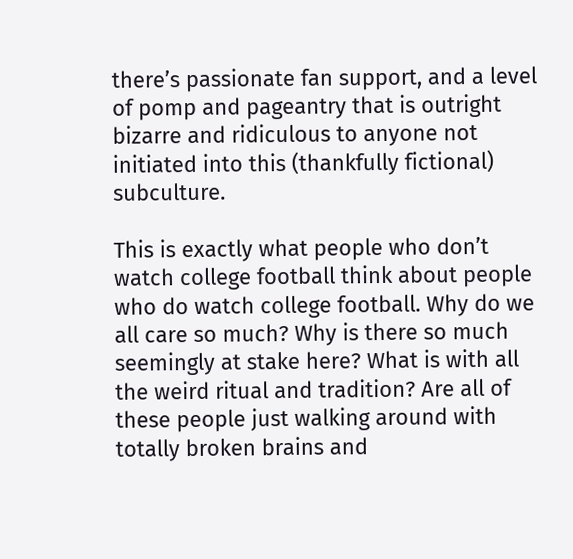there’s passionate fan support, and a level of pomp and pageantry that is outright bizarre and ridiculous to anyone not initiated into this (thankfully fictional) subculture.

This is exactly what people who don’t watch college football think about people who do watch college football. Why do we all care so much? Why is there so much seemingly at stake here? What is with all the weird ritual and tradition? Are all of these people just walking around with totally broken brains and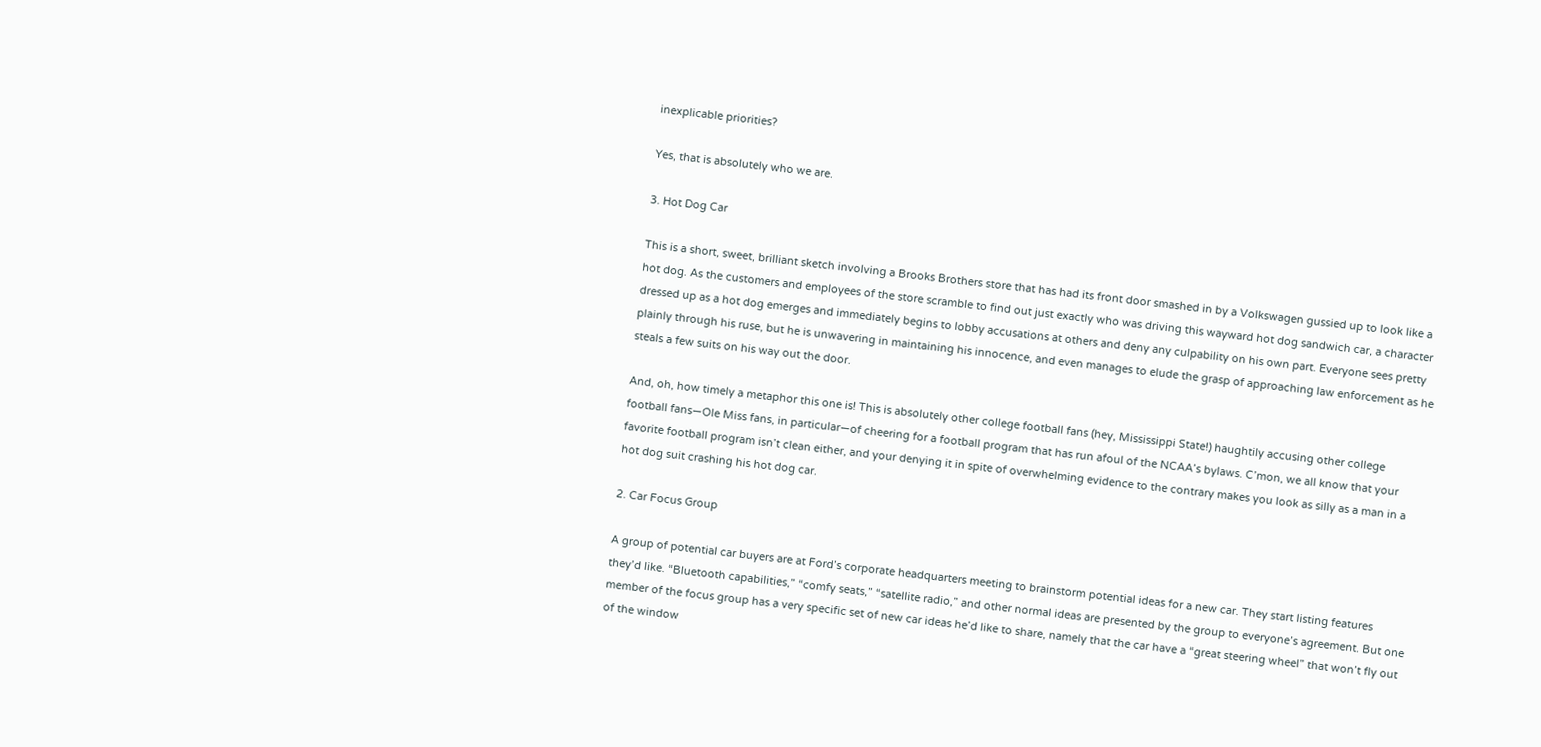inexplicable priorities?

Yes, that is absolutely who we are.

3. Hot Dog Car

This is a short, sweet, brilliant sketch involving a Brooks Brothers store that has had its front door smashed in by a Volkswagen gussied up to look like a hot dog. As the customers and employees of the store scramble to find out just exactly who was driving this wayward hot dog sandwich car, a character dressed up as a hot dog emerges and immediately begins to lobby accusations at others and deny any culpability on his own part. Everyone sees pretty plainly through his ruse, but he is unwavering in maintaining his innocence, and even manages to elude the grasp of approaching law enforcement as he steals a few suits on his way out the door.

And, oh, how timely a metaphor this one is! This is absolutely other college football fans (hey, Mississippi State!) haughtily accusing other college football fans—Ole Miss fans, in particular—of cheering for a football program that has run afoul of the NCAA’s bylaws. C’mon, we all know that your favorite football program isn’t clean either, and your denying it in spite of overwhelming evidence to the contrary makes you look as silly as a man in a hot dog suit crashing his hot dog car.

2. Car Focus Group

A group of potential car buyers are at Ford’s corporate headquarters meeting to brainstorm potential ideas for a new car. They start listing features they’d like. “Bluetooth capabilities,” “comfy seats,” “satellite radio,” and other normal ideas are presented by the group to everyone’s agreement. But one member of the focus group has a very specific set of new car ideas he’d like to share, namely that the car have a “great steering wheel” that won’t fly out of the window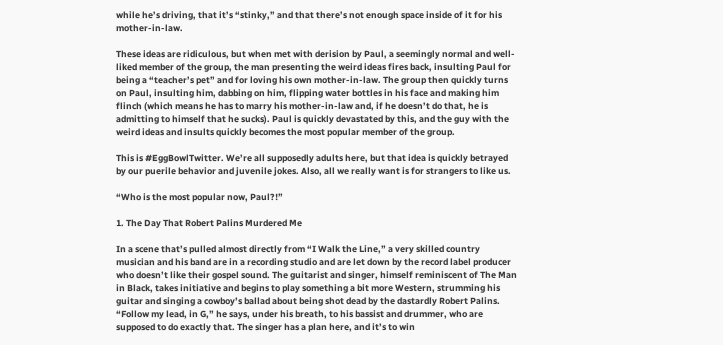while he’s driving, that it’s “stinky,” and that there’s not enough space inside of it for his mother-in-law.

These ideas are ridiculous, but when met with derision by Paul, a seemingly normal and well-liked member of the group, the man presenting the weird ideas fires back, insulting Paul for being a “teacher’s pet” and for loving his own mother-in-law. The group then quickly turns on Paul, insulting him, dabbing on him, flipping water bottles in his face and making him flinch (which means he has to marry his mother-in-law and, if he doesn’t do that, he is admitting to himself that he sucks). Paul is quickly devastated by this, and the guy with the weird ideas and insults quickly becomes the most popular member of the group.

This is #EggBowlTwitter. We’re all supposedly adults here, but that idea is quickly betrayed by our puerile behavior and juvenile jokes. Also, all we really want is for strangers to like us.

“Who is the most popular now, Paul?!”

1. The Day That Robert Palins Murdered Me

In a scene that’s pulled almost directly from “I Walk the Line,” a very skilled country musician and his band are in a recording studio and are let down by the record label producer who doesn’t like their gospel sound. The guitarist and singer, himself reminiscent of The Man in Black, takes initiative and begins to play something a bit more Western, strumming his guitar and singing a cowboy’s ballad about being shot dead by the dastardly Robert Palins. “Follow my lead, in G,” he says, under his breath, to his bassist and drummer, who are supposed to do exactly that. The singer has a plan here, and it’s to win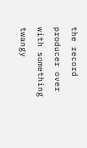the record producer over with something twangy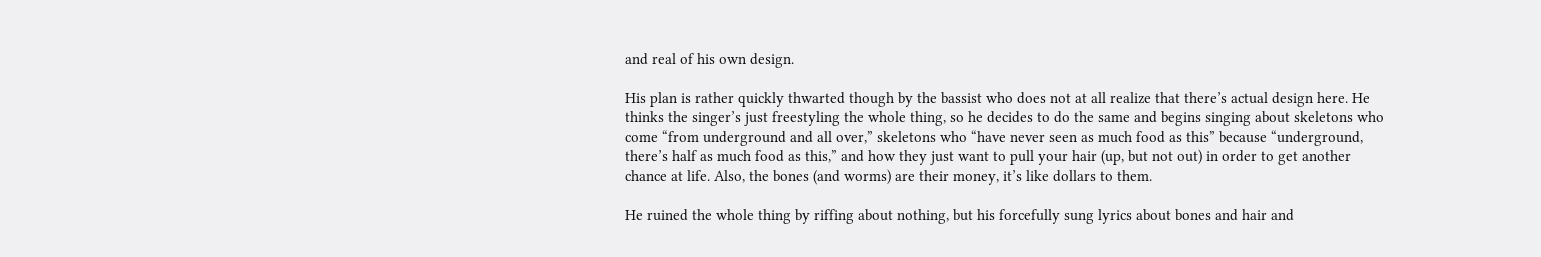and real of his own design.

His plan is rather quickly thwarted though by the bassist who does not at all realize that there’s actual design here. He thinks the singer’s just freestyling the whole thing, so he decides to do the same and begins singing about skeletons who come “from underground and all over,” skeletons who “have never seen as much food as this” because “underground, there’s half as much food as this,” and how they just want to pull your hair (up, but not out) in order to get another chance at life. Also, the bones (and worms) are their money, it’s like dollars to them.

He ruined the whole thing by riffing about nothing, but his forcefully sung lyrics about bones and hair and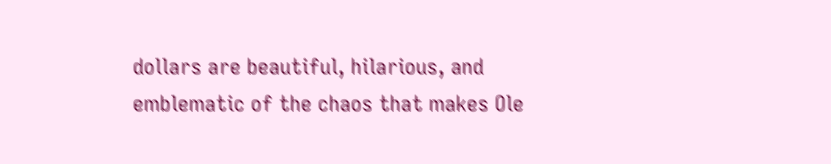dollars are beautiful, hilarious, and emblematic of the chaos that makes Ole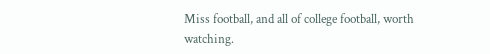Miss football, and all of college football, worth watching.